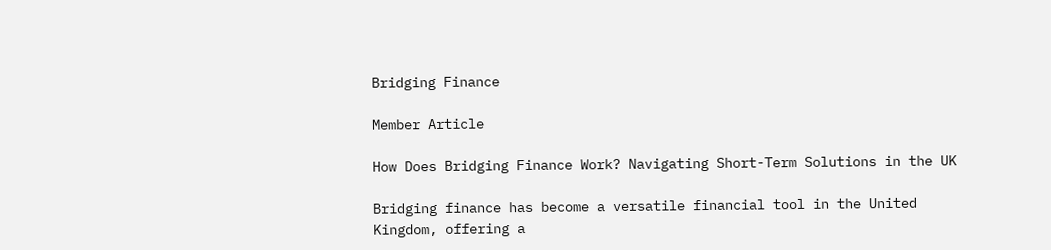Bridging Finance

Member Article

How Does Bridging Finance Work? Navigating Short-Term Solutions in the UK

Bridging finance has become a versatile financial tool in the United Kingdom, offering a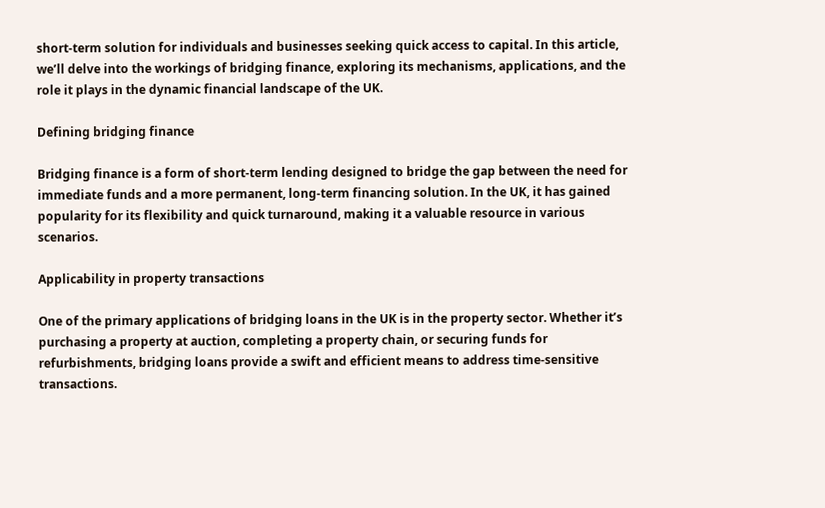short-term solution for individuals and businesses seeking quick access to capital. In this article, we’ll delve into the workings of bridging finance, exploring its mechanisms, applications, and the role it plays in the dynamic financial landscape of the UK.

Defining bridging finance

Bridging finance is a form of short-term lending designed to bridge the gap between the need for immediate funds and a more permanent, long-term financing solution. In the UK, it has gained popularity for its flexibility and quick turnaround, making it a valuable resource in various scenarios.

Applicability in property transactions

One of the primary applications of bridging loans in the UK is in the property sector. Whether it’s purchasing a property at auction, completing a property chain, or securing funds for refurbishments, bridging loans provide a swift and efficient means to address time-sensitive transactions.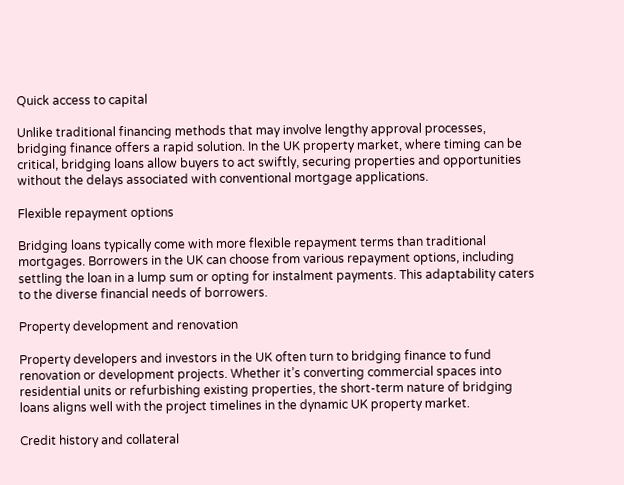Quick access to capital

Unlike traditional financing methods that may involve lengthy approval processes, bridging finance offers a rapid solution. In the UK property market, where timing can be critical, bridging loans allow buyers to act swiftly, securing properties and opportunities without the delays associated with conventional mortgage applications.

Flexible repayment options

Bridging loans typically come with more flexible repayment terms than traditional mortgages. Borrowers in the UK can choose from various repayment options, including settling the loan in a lump sum or opting for instalment payments. This adaptability caters to the diverse financial needs of borrowers.

Property development and renovation

Property developers and investors in the UK often turn to bridging finance to fund renovation or development projects. Whether it’s converting commercial spaces into residential units or refurbishing existing properties, the short-term nature of bridging loans aligns well with the project timelines in the dynamic UK property market.

Credit history and collateral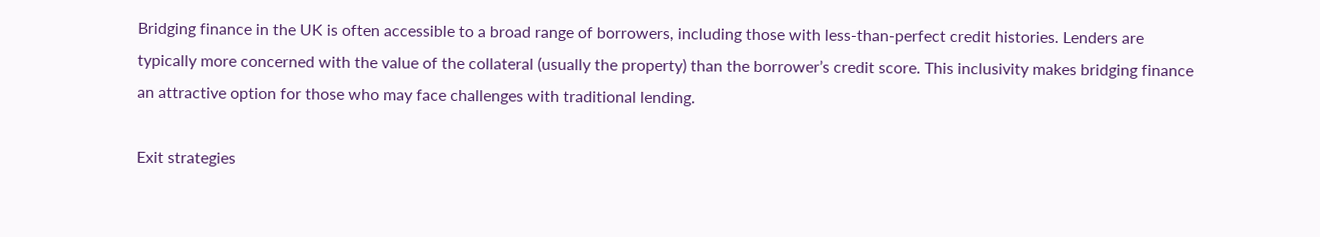Bridging finance in the UK is often accessible to a broad range of borrowers, including those with less-than-perfect credit histories. Lenders are typically more concerned with the value of the collateral (usually the property) than the borrower’s credit score. This inclusivity makes bridging finance an attractive option for those who may face challenges with traditional lending.

Exit strategies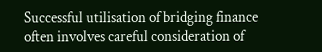Successful utilisation of bridging finance often involves careful consideration of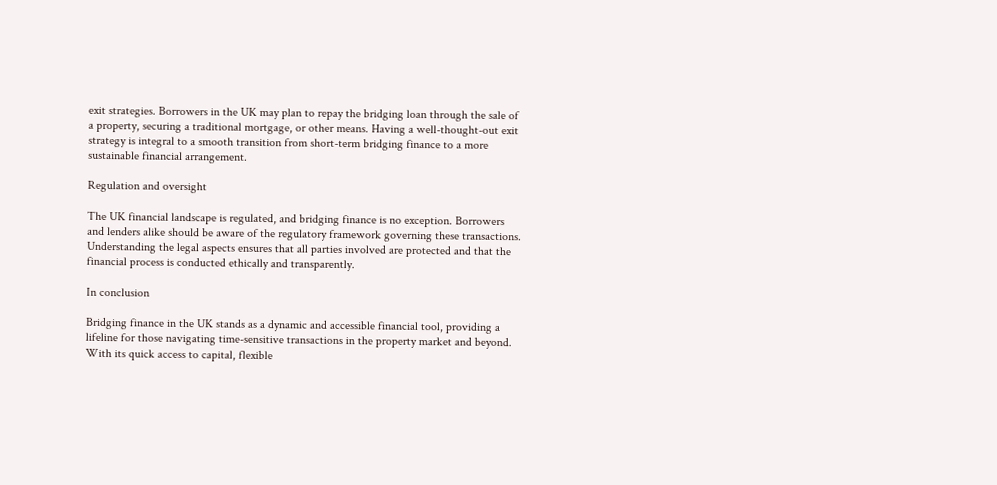exit strategies. Borrowers in the UK may plan to repay the bridging loan through the sale of a property, securing a traditional mortgage, or other means. Having a well-thought-out exit strategy is integral to a smooth transition from short-term bridging finance to a more sustainable financial arrangement.

Regulation and oversight

The UK financial landscape is regulated, and bridging finance is no exception. Borrowers and lenders alike should be aware of the regulatory framework governing these transactions. Understanding the legal aspects ensures that all parties involved are protected and that the financial process is conducted ethically and transparently.

In conclusion

Bridging finance in the UK stands as a dynamic and accessible financial tool, providing a lifeline for those navigating time-sensitive transactions in the property market and beyond. With its quick access to capital, flexible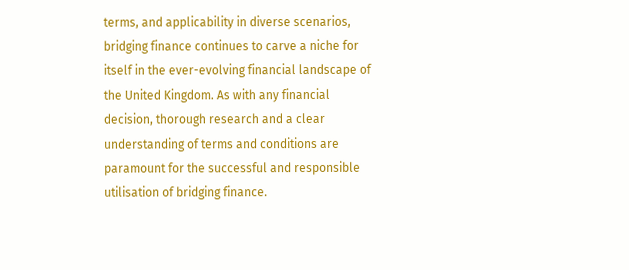terms, and applicability in diverse scenarios, bridging finance continues to carve a niche for itself in the ever-evolving financial landscape of the United Kingdom. As with any financial decision, thorough research and a clear understanding of terms and conditions are paramount for the successful and responsible utilisation of bridging finance.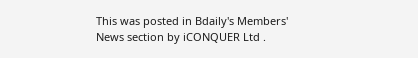This was posted in Bdaily's Members' News section by iCONQUER Ltd .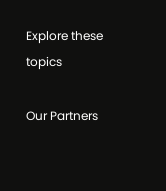Explore these topics

Our Partners